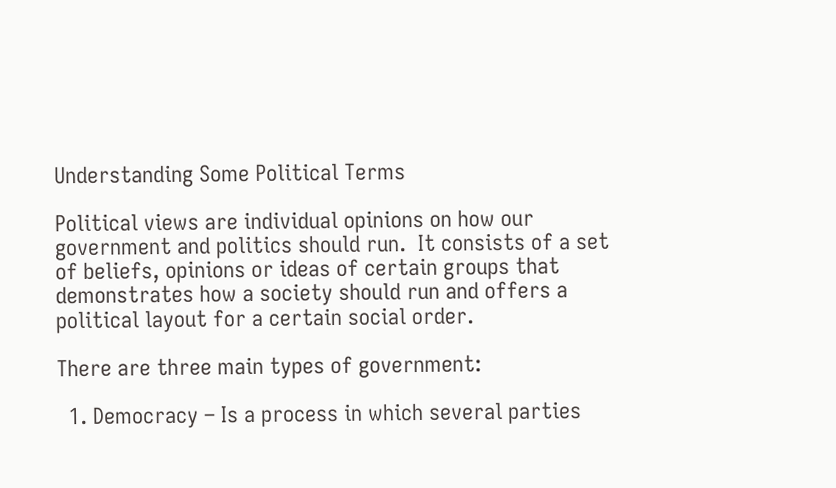Understanding Some Political Terms

Political views are individual opinions on how our government and politics should run.  It consists of a set of beliefs, opinions or ideas of certain groups that demonstrates how a society should run and offers a political layout for a certain social order.

There are three main types of government:

  1. Democracy – Is a process in which several parties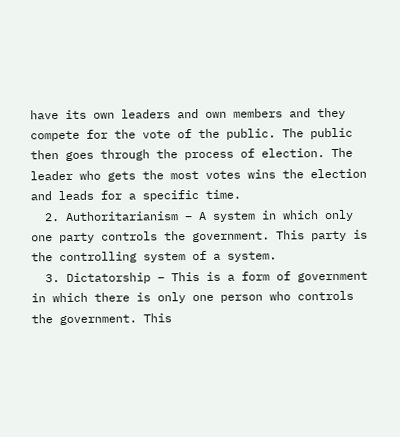have its own leaders and own members and they compete for the vote of the public. The public then goes through the process of election. The leader who gets the most votes wins the election and leads for a specific time.
  2. Authoritarianism – A system in which only one party controls the government. This party is the controlling system of a system.
  3. Dictatorship – This is a form of government in which there is only one person who controls the government. This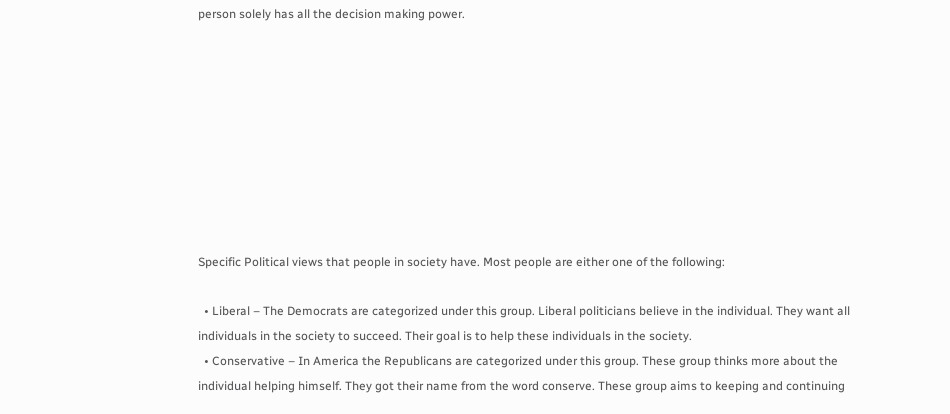person solely has all the decision making power.









Specific Political views that people in society have. Most people are either one of the following:

  • Liberal – The Democrats are categorized under this group. Liberal politicians believe in the individual. They want all individuals in the society to succeed. Their goal is to help these individuals in the society.
  • Conservative – In America the Republicans are categorized under this group. These group thinks more about the individual helping himself. They got their name from the word conserve. These group aims to keeping and continuing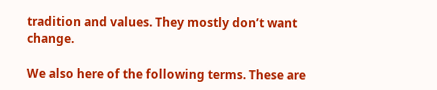tradition and values. They mostly don’t want change.

We also here of the following terms. These are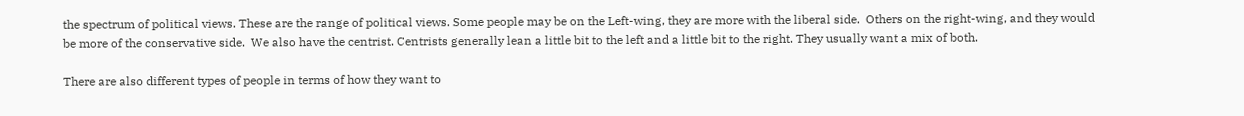the spectrum of political views. These are the range of political views. Some people may be on the Left-wing, they are more with the liberal side.  Others on the right-wing, and they would be more of the conservative side.  We also have the centrist. Centrists generally lean a little bit to the left and a little bit to the right. They usually want a mix of both.

There are also different types of people in terms of how they want to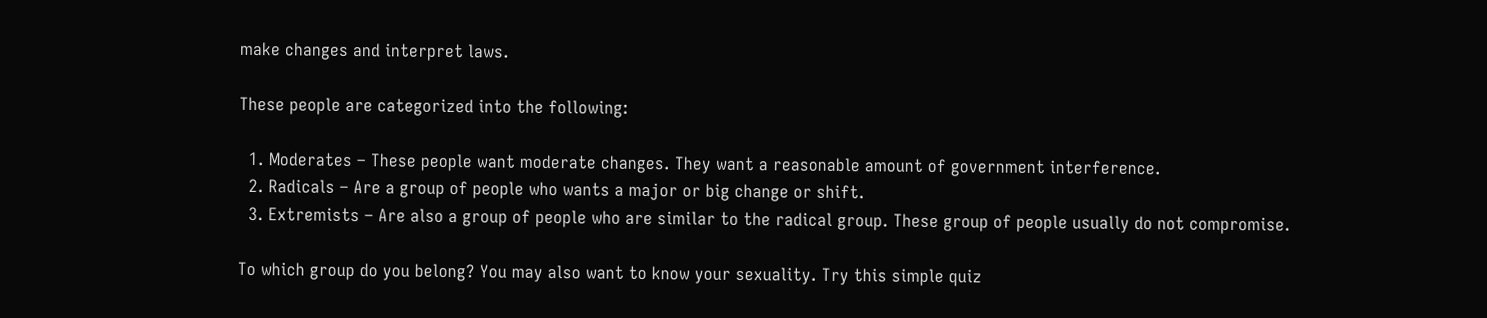make changes and interpret laws.

These people are categorized into the following:

  1. Moderates – These people want moderate changes. They want a reasonable amount of government interference.
  2. Radicals – Are a group of people who wants a major or big change or shift.
  3. Extremists – Are also a group of people who are similar to the radical group. These group of people usually do not compromise.

To which group do you belong? You may also want to know your sexuality. Try this simple quiz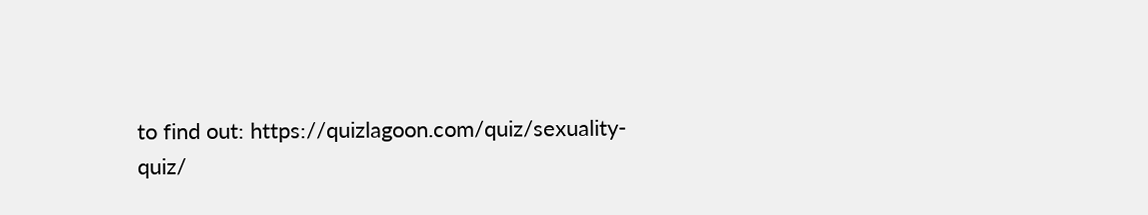to find out: https://quizlagoon.com/quiz/sexuality-quiz/